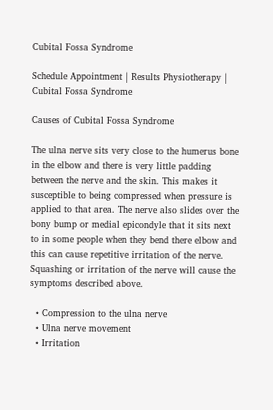Cubital Fossa Syndrome

Schedule Appointment | Results Physiotherapy | Cubital Fossa Syndrome

Causes of Cubital Fossa Syndrome

The ulna nerve sits very close to the humerus bone in the elbow and there is very little padding between the nerve and the skin. This makes it susceptible to being compressed when pressure is applied to that area. The nerve also slides over the bony bump or medial epicondyle that it sits next to in some people when they bend there elbow and this can cause repetitive irritation of the nerve. Squashing or irritation of the nerve will cause the symptoms described above.

  • Compression to the ulna nerve
  • Ulna nerve movement
  • Irritation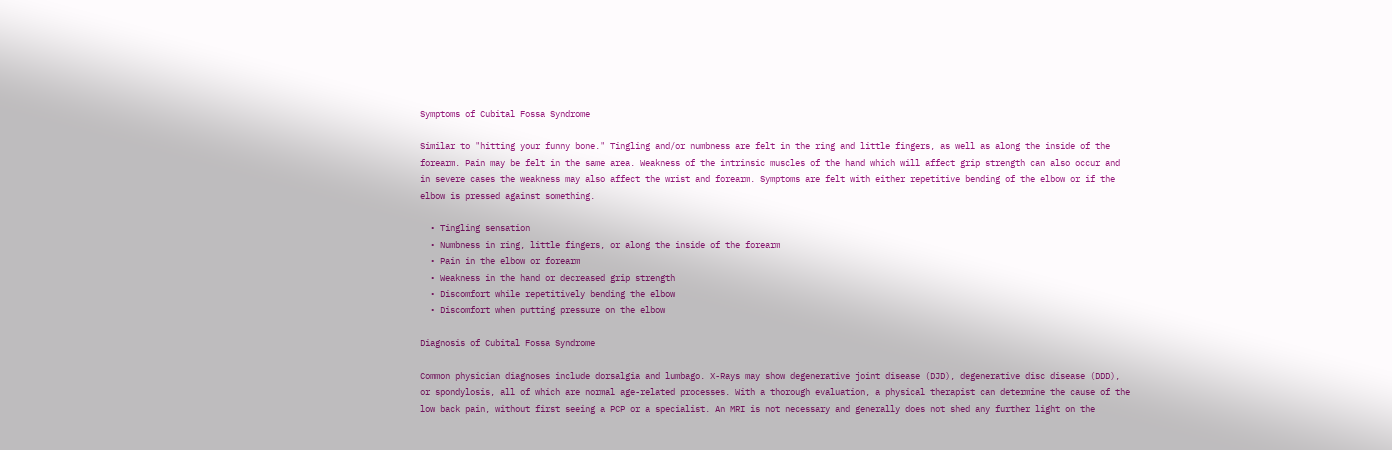Symptoms of Cubital Fossa Syndrome

Similar to "hitting your funny bone." Tingling and/or numbness are felt in the ring and little fingers, as well as along the inside of the forearm. Pain may be felt in the same area. Weakness of the intrinsic muscles of the hand which will affect grip strength can also occur and in severe cases the weakness may also affect the wrist and forearm. Symptoms are felt with either repetitive bending of the elbow or if the elbow is pressed against something.

  • Tingling sensation
  • Numbness in ring, little fingers, or along the inside of the forearm
  • Pain in the elbow or forearm
  • Weakness in the hand or decreased grip strength
  • Discomfort while repetitively bending the elbow
  • Discomfort when putting pressure on the elbow

Diagnosis of Cubital Fossa Syndrome

Common physician diagnoses include dorsalgia and lumbago. X-Rays may show degenerative joint disease (DJD), degenerative disc disease (DDD), or spondylosis, all of which are normal age-related processes. With a thorough evaluation, a physical therapist can determine the cause of the low back pain, without first seeing a PCP or a specialist. An MRI is not necessary and generally does not shed any further light on the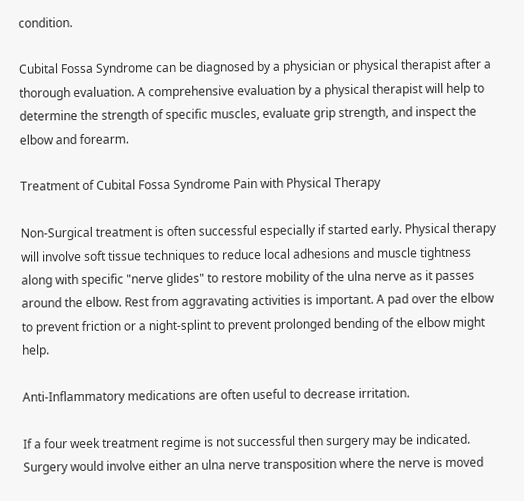condition.

Cubital Fossa Syndrome can be diagnosed by a physician or physical therapist after a thorough evaluation. A comprehensive evaluation by a physical therapist will help to determine the strength of specific muscles, evaluate grip strength, and inspect the elbow and forearm.

Treatment of Cubital Fossa Syndrome Pain with Physical Therapy

Non-Surgical treatment is often successful especially if started early. Physical therapy will involve soft tissue techniques to reduce local adhesions and muscle tightness along with specific "nerve glides" to restore mobility of the ulna nerve as it passes around the elbow. Rest from aggravating activities is important. A pad over the elbow to prevent friction or a night-splint to prevent prolonged bending of the elbow might help.

Anti-Inflammatory medications are often useful to decrease irritation.

If a four week treatment regime is not successful then surgery may be indicated. Surgery would involve either an ulna nerve transposition where the nerve is moved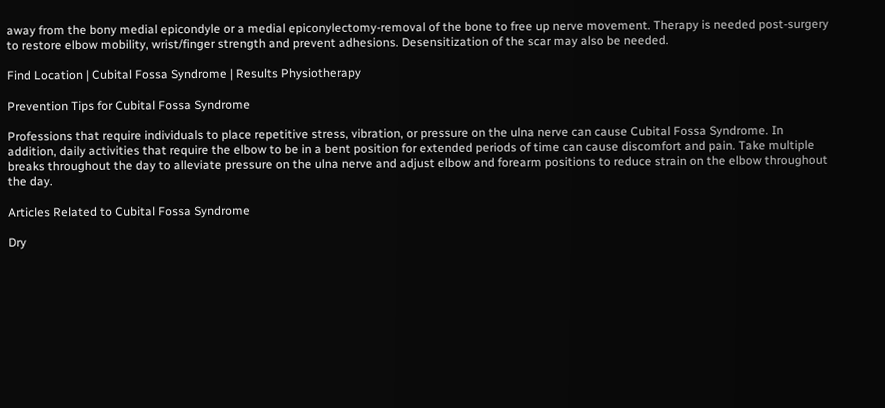away from the bony medial epicondyle or a medial epiconylectomy-removal of the bone to free up nerve movement. Therapy is needed post-surgery to restore elbow mobility, wrist/finger strength and prevent adhesions. Desensitization of the scar may also be needed.

Find Location | Cubital Fossa Syndrome | Results Physiotherapy

Prevention Tips for Cubital Fossa Syndrome

Professions that require individuals to place repetitive stress, vibration, or pressure on the ulna nerve can cause Cubital Fossa Syndrome. In addition, daily activities that require the elbow to be in a bent position for extended periods of time can cause discomfort and pain. Take multiple breaks throughout the day to alleviate pressure on the ulna nerve and adjust elbow and forearm positions to reduce strain on the elbow throughout the day.

Articles Related to Cubital Fossa Syndrome

Dry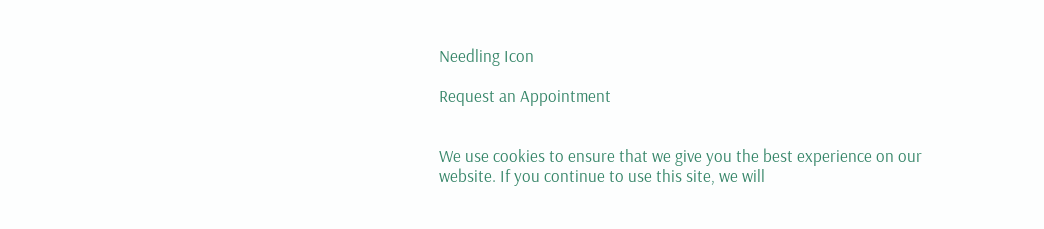Needling Icon

Request an Appointment


We use cookies to ensure that we give you the best experience on our website. If you continue to use this site, we will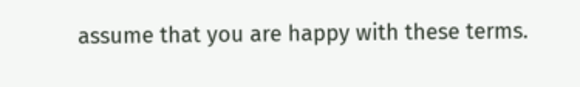assume that you are happy with these terms.